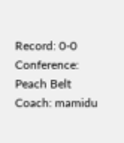Record: 0-0 Conference: Peach Belt Coach: mamidu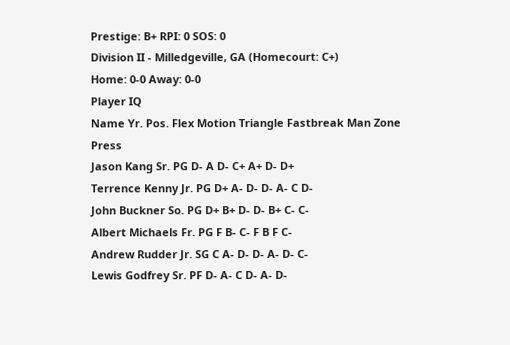Prestige: B+ RPI: 0 SOS: 0
Division II - Milledgeville, GA (Homecourt: C+)
Home: 0-0 Away: 0-0
Player IQ
Name Yr. Pos. Flex Motion Triangle Fastbreak Man Zone Press
Jason Kang Sr. PG D- A D- C+ A+ D- D+
Terrence Kenny Jr. PG D+ A- D- D- A- C D-
John Buckner So. PG D+ B+ D- D- B+ C- C-
Albert Michaels Fr. PG F B- C- F B F C-
Andrew Rudder Jr. SG C A- D- D- A- D- C-
Lewis Godfrey Sr. PF D- A- C D- A- D-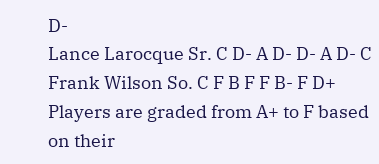D-
Lance Larocque Sr. C D- A D- D- A D- C
Frank Wilson So. C F B F F B- F D+
Players are graded from A+ to F based on their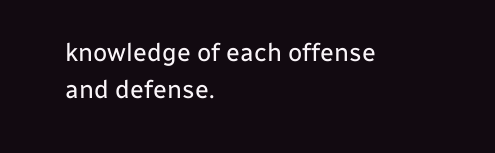knowledge of each offense and defense.